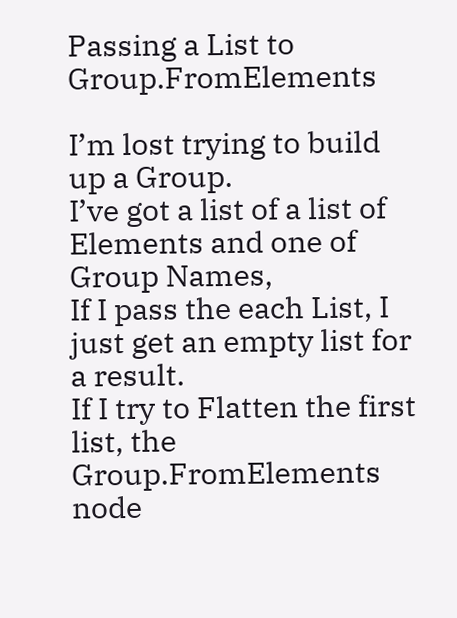Passing a List to Group.FromElements

I’m lost trying to build up a Group.
I’ve got a list of a list of Elements and one of Group Names,
If I pass the each List, I just get an empty list for a result.
If I try to Flatten the first list, the Group.FromElements node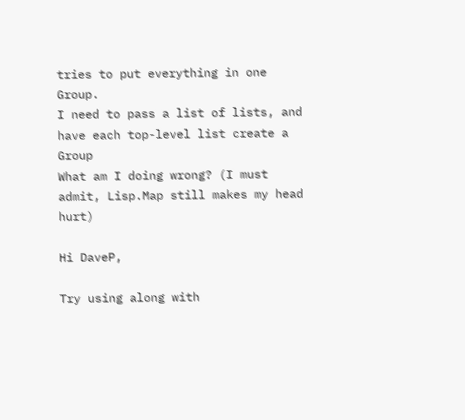tries to put everything in one Group.
I need to pass a list of lists, and have each top-level list create a Group
What am I doing wrong? (I must admit, Lisp.Map still makes my head hurt)

Hi DaveP,

Try using along with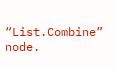“List.Combine” node.